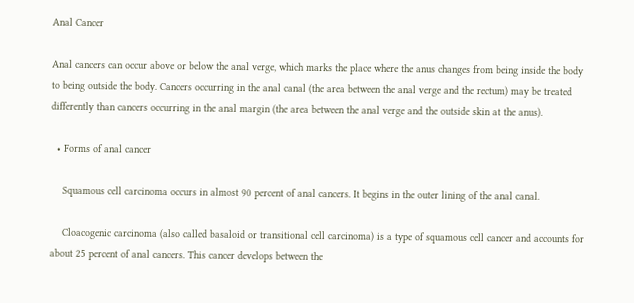Anal Cancer

Anal cancers can occur above or below the anal verge, which marks the place where the anus changes from being inside the body to being outside the body. Cancers occurring in the anal canal (the area between the anal verge and the rectum) may be treated differently than cancers occurring in the anal margin (the area between the anal verge and the outside skin at the anus).

  • Forms of anal cancer

    Squamous cell carcinoma occurs in almost 90 percent of anal cancers. It begins in the outer lining of the anal canal.

    Cloacogenic carcinoma (also called basaloid or transitional cell carcinoma) is a type of squamous cell cancer and accounts for about 25 percent of anal cancers. This cancer develops between the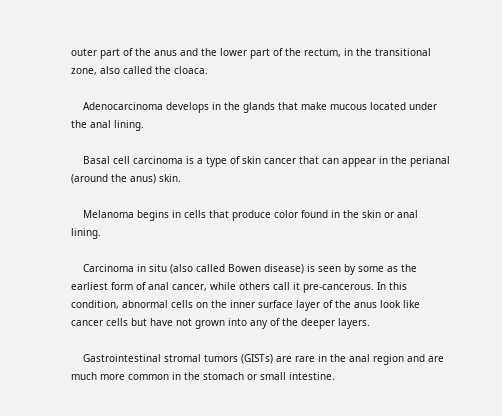outer part of the anus and the lower part of the rectum, in the transitional zone, also called the cloaca.

    Adenocarcinoma develops in the glands that make mucous located under the anal lining.

    Basal cell carcinoma is a type of skin cancer that can appear in the perianal (around the anus) skin.

    Melanoma begins in cells that produce color found in the skin or anal lining.

    Carcinoma in situ (also called Bowen disease) is seen by some as the earliest form of anal cancer, while others call it pre-cancerous. In this condition, abnormal cells on the inner surface layer of the anus look like cancer cells but have not grown into any of the deeper layers.

    Gastrointestinal stromal tumors (GISTs) are rare in the anal region and are much more common in the stomach or small intestine.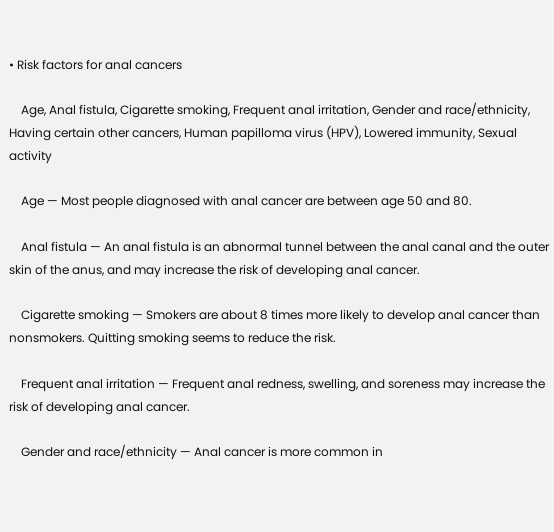• Risk factors for anal cancers

    Age, Anal fistula, Cigarette smoking, Frequent anal irritation, Gender and race/ethnicity, Having certain other cancers, Human papilloma virus (HPV), Lowered immunity, Sexual activity

    Age — Most people diagnosed with anal cancer are between age 50 and 80.

    Anal fistula — An anal fistula is an abnormal tunnel between the anal canal and the outer skin of the anus, and may increase the risk of developing anal cancer.

    Cigarette smoking — Smokers are about 8 times more likely to develop anal cancer than nonsmokers. Quitting smoking seems to reduce the risk.

    Frequent anal irritation — Frequent anal redness, swelling, and soreness may increase the risk of developing anal cancer.

    Gender and race/ethnicity — Anal cancer is more common in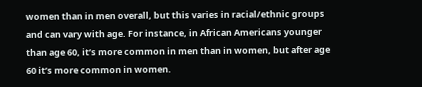women than in men overall, but this varies in racial/ethnic groups and can vary with age. For instance, in African Americans younger than age 60, it’s more common in men than in women, but after age 60 it’s more common in women.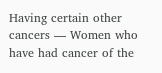Having certain other cancers — Women who have had cancer of the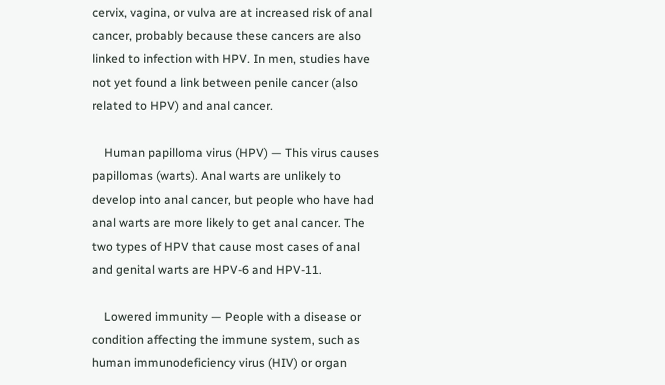cervix, vagina, or vulva are at increased risk of anal cancer, probably because these cancers are also linked to infection with HPV. In men, studies have not yet found a link between penile cancer (also related to HPV) and anal cancer.

    Human papilloma virus (HPV) — This virus causes papillomas (warts). Anal warts are unlikely to develop into anal cancer, but people who have had anal warts are more likely to get anal cancer. The two types of HPV that cause most cases of anal and genital warts are HPV-6 and HPV-11.

    Lowered immunity — People with a disease or condition affecting the immune system, such as human immunodeficiency virus (HIV) or organ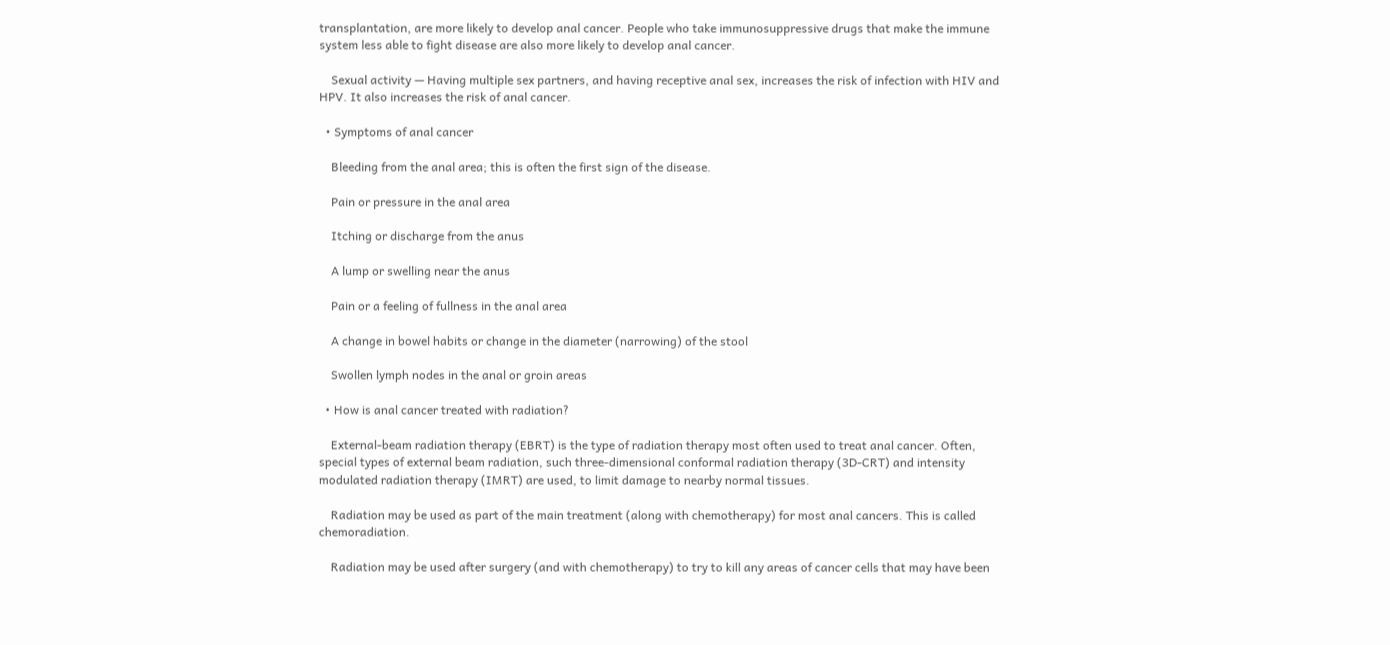transplantation, are more likely to develop anal cancer. People who take immunosuppressive drugs that make the immune system less able to fight disease are also more likely to develop anal cancer.

    Sexual activity — Having multiple sex partners, and having receptive anal sex, increases the risk of infection with HIV and HPV. It also increases the risk of anal cancer.

  • Symptoms of anal cancer

    Bleeding from the anal area; this is often the first sign of the disease.

    Pain or pressure in the anal area

    Itching or discharge from the anus

    A lump or swelling near the anus

    Pain or a feeling of fullness in the anal area

    A change in bowel habits or change in the diameter (narrowing) of the stool

    Swollen lymph nodes in the anal or groin areas

  • How is anal cancer treated with radiation?

    External-beam radiation therapy (EBRT) is the type of radiation therapy most often used to treat anal cancer. Often, special types of external beam radiation, such three-dimensional conformal radiation therapy (3D-CRT) and intensity modulated radiation therapy (IMRT) are used, to limit damage to nearby normal tissues.

    Radiation may be used as part of the main treatment (along with chemotherapy) for most anal cancers. This is called chemoradiation.

    Radiation may be used after surgery (and with chemotherapy) to try to kill any areas of cancer cells that may have been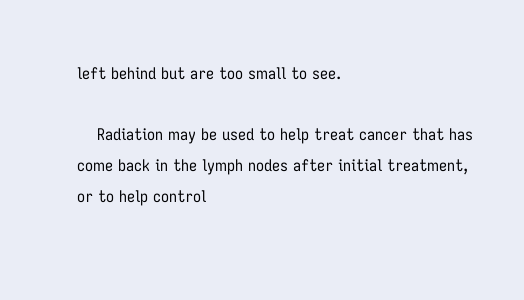left behind but are too small to see.

    Radiation may be used to help treat cancer that has come back in the lymph nodes after initial treatment, or to help control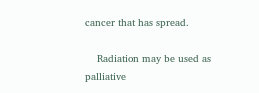cancer that has spread.

    Radiation may be used as palliative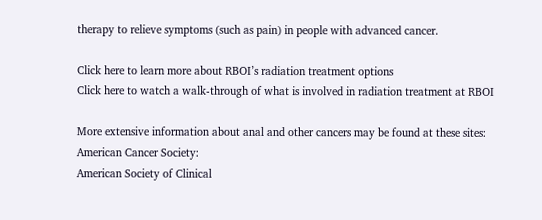therapy to relieve symptoms (such as pain) in people with advanced cancer.

Click here to learn more about RBOI’s radiation treatment options
Click here to watch a walk-through of what is involved in radiation treatment at RBOI

More extensive information about anal and other cancers may be found at these sites:
American Cancer Society:
American Society of Clinical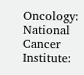Oncology:
National Cancer Institute: